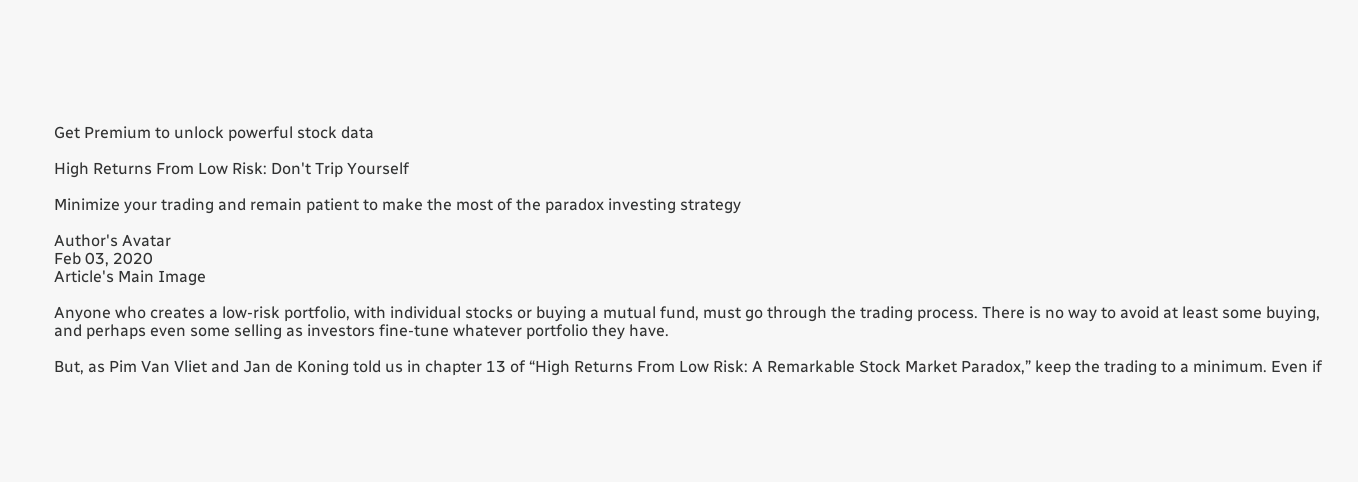Get Premium to unlock powerful stock data

High Returns From Low Risk: Don't Trip Yourself

Minimize your trading and remain patient to make the most of the paradox investing strategy

Author's Avatar
Feb 03, 2020
Article's Main Image

Anyone who creates a low-risk portfolio, with individual stocks or buying a mutual fund, must go through the trading process. There is no way to avoid at least some buying, and perhaps even some selling as investors fine-tune whatever portfolio they have.

But, as Pim Van Vliet and Jan de Koning told us in chapter 13 of “High Returns From Low Risk: A Remarkable Stock Market Paradox,” keep the trading to a minimum. Even if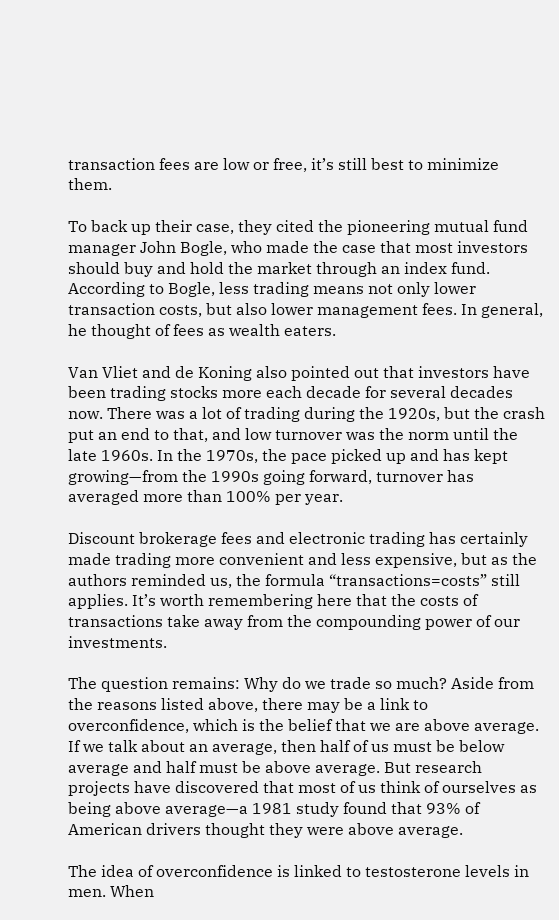transaction fees are low or free, it’s still best to minimize them.

To back up their case, they cited the pioneering mutual fund manager John Bogle, who made the case that most investors should buy and hold the market through an index fund. According to Bogle, less trading means not only lower transaction costs, but also lower management fees. In general, he thought of fees as wealth eaters.

Van Vliet and de Koning also pointed out that investors have been trading stocks more each decade for several decades now. There was a lot of trading during the 1920s, but the crash put an end to that, and low turnover was the norm until the late 1960s. In the 1970s, the pace picked up and has kept growing—from the 1990s going forward, turnover has averaged more than 100% per year.

Discount brokerage fees and electronic trading has certainly made trading more convenient and less expensive, but as the authors reminded us, the formula “transactions=costs” still applies. It’s worth remembering here that the costs of transactions take away from the compounding power of our investments.

The question remains: Why do we trade so much? Aside from the reasons listed above, there may be a link to overconfidence, which is the belief that we are above average. If we talk about an average, then half of us must be below average and half must be above average. But research projects have discovered that most of us think of ourselves as being above average—a 1981 study found that 93% of American drivers thought they were above average.

The idea of overconfidence is linked to testosterone levels in men. When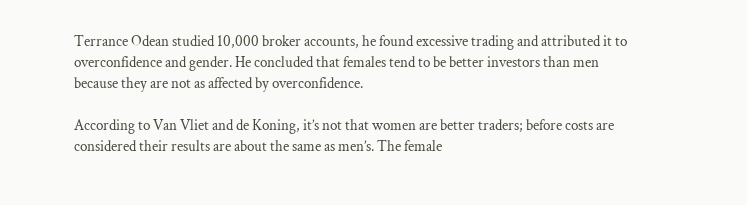Terrance Odean studied 10,000 broker accounts, he found excessive trading and attributed it to overconfidence and gender. He concluded that females tend to be better investors than men because they are not as affected by overconfidence.

According to Van Vliet and de Koning, it’s not that women are better traders; before costs are considered their results are about the same as men’s. The female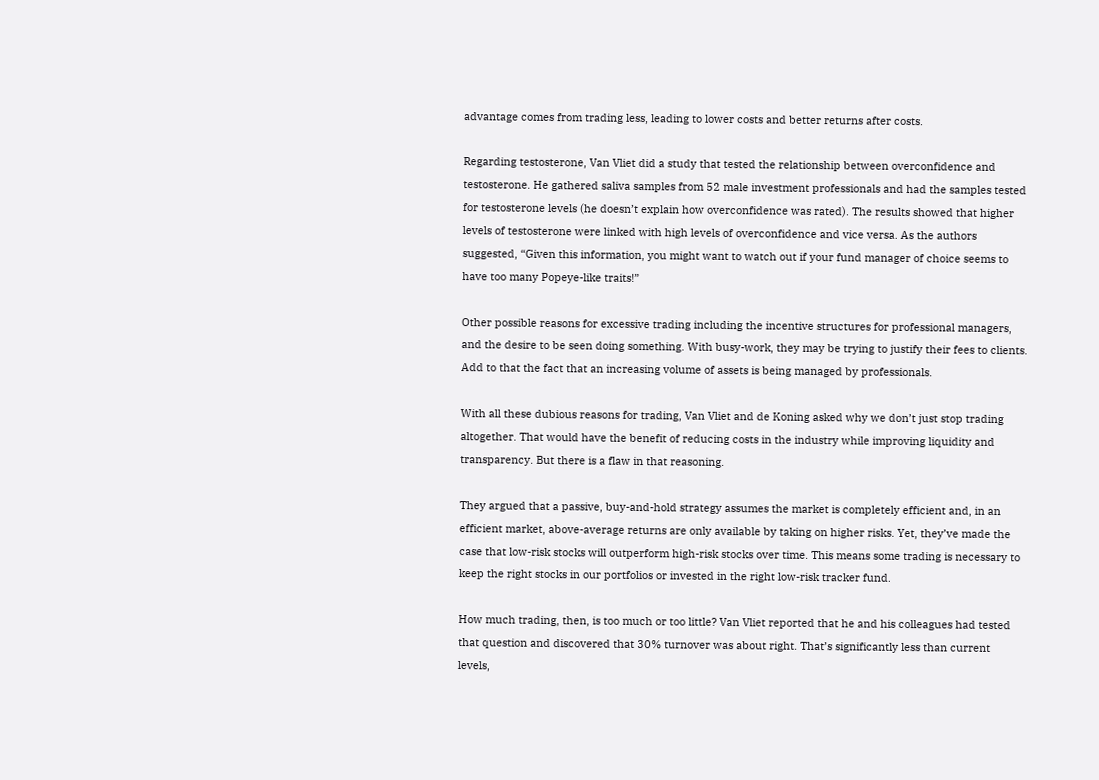advantage comes from trading less, leading to lower costs and better returns after costs.

Regarding testosterone, Van Vliet did a study that tested the relationship between overconfidence and testosterone. He gathered saliva samples from 52 male investment professionals and had the samples tested for testosterone levels (he doesn’t explain how overconfidence was rated). The results showed that higher levels of testosterone were linked with high levels of overconfidence and vice versa. As the authors suggested, “Given this information, you might want to watch out if your fund manager of choice seems to have too many Popeye-like traits!”

Other possible reasons for excessive trading including the incentive structures for professional managers, and the desire to be seen doing something. With busy-work, they may be trying to justify their fees to clients. Add to that the fact that an increasing volume of assets is being managed by professionals.

With all these dubious reasons for trading, Van Vliet and de Koning asked why we don’t just stop trading altogether. That would have the benefit of reducing costs in the industry while improving liquidity and transparency. But there is a flaw in that reasoning.

They argued that a passive, buy-and-hold strategy assumes the market is completely efficient and, in an efficient market, above-average returns are only available by taking on higher risks. Yet, they’ve made the case that low-risk stocks will outperform high-risk stocks over time. This means some trading is necessary to keep the right stocks in our portfolios or invested in the right low-risk tracker fund.

How much trading, then, is too much or too little? Van Vliet reported that he and his colleagues had tested that question and discovered that 30% turnover was about right. That’s significantly less than current levels,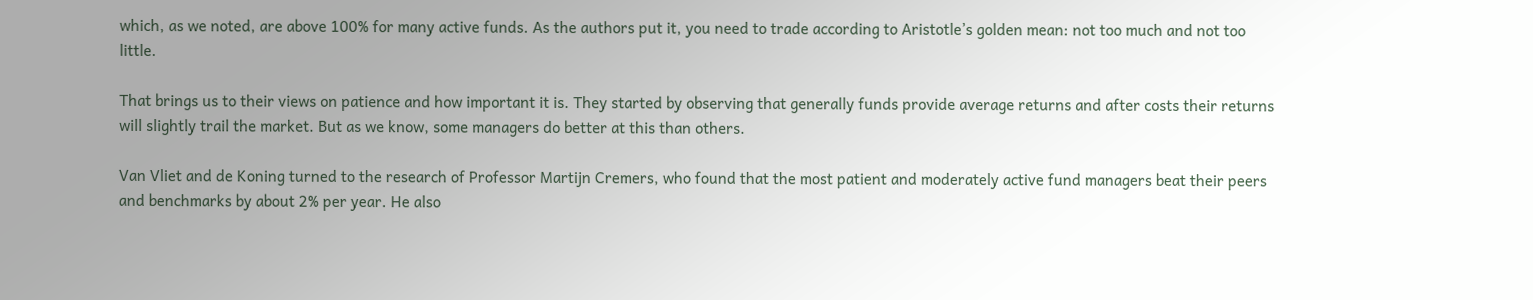which, as we noted, are above 100% for many active funds. As the authors put it, you need to trade according to Aristotle’s golden mean: not too much and not too little.

That brings us to their views on patience and how important it is. They started by observing that generally funds provide average returns and after costs their returns will slightly trail the market. But as we know, some managers do better at this than others.

Van Vliet and de Koning turned to the research of Professor Martijn Cremers, who found that the most patient and moderately active fund managers beat their peers and benchmarks by about 2% per year. He also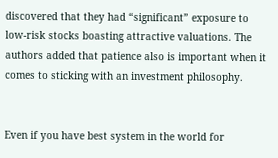discovered that they had “significant” exposure to low-risk stocks boasting attractive valuations. The authors added that patience also is important when it comes to sticking with an investment philosophy.


Even if you have best system in the world for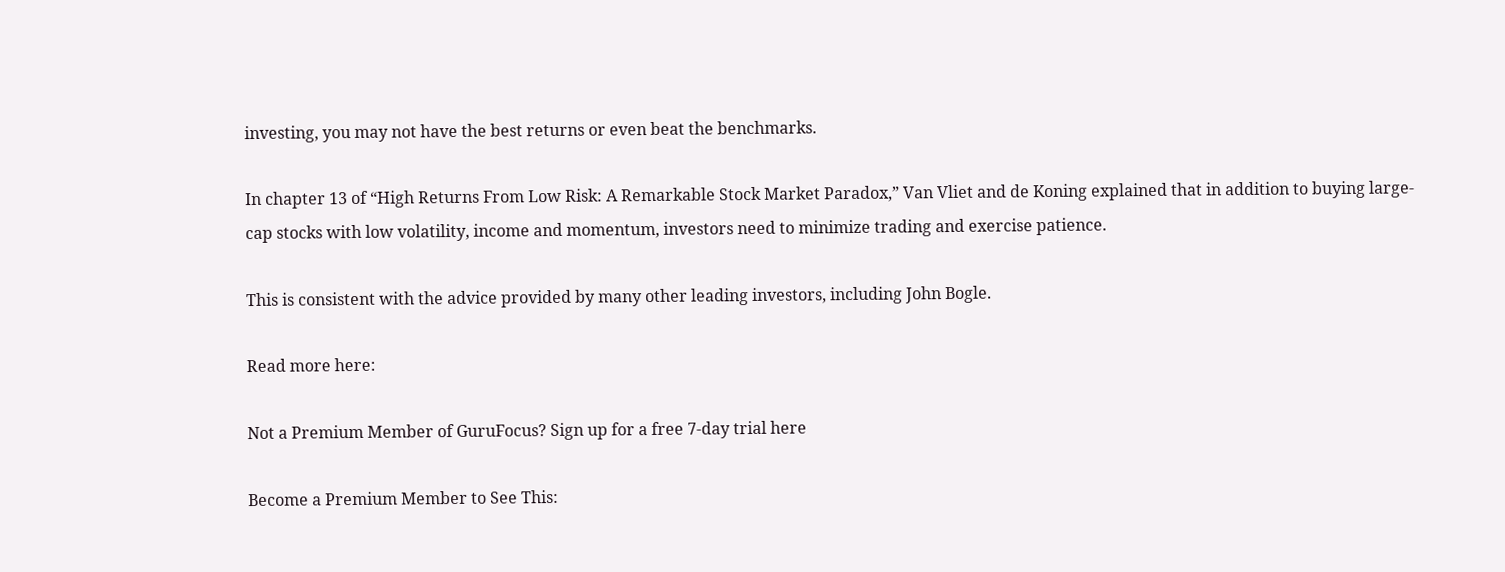investing, you may not have the best returns or even beat the benchmarks.

In chapter 13 of “High Returns From Low Risk: A Remarkable Stock Market Paradox,” Van Vliet and de Koning explained that in addition to buying large-cap stocks with low volatility, income and momentum, investors need to minimize trading and exercise patience.

This is consistent with the advice provided by many other leading investors, including John Bogle.

Read more here:

Not a Premium Member of GuruFocus? Sign up for a free 7-day trial here

Become a Premium Member to See This: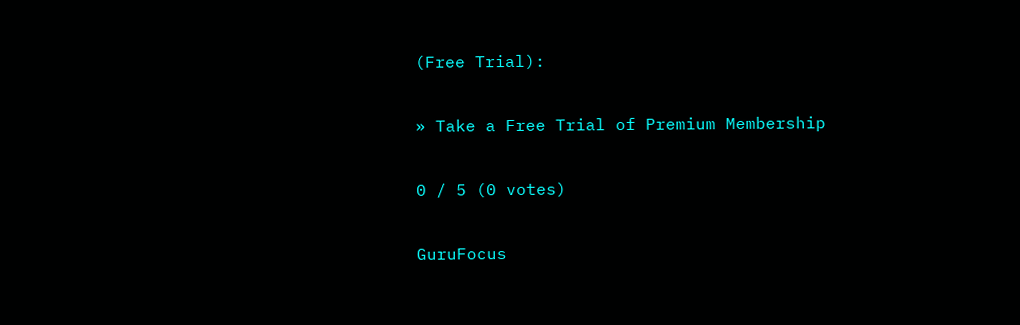(Free Trial):

» Take a Free Trial of Premium Membership

0 / 5 (0 votes)

GuruFocus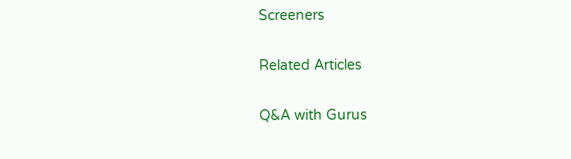Screeners

Related Articles

Q&A with Gurus